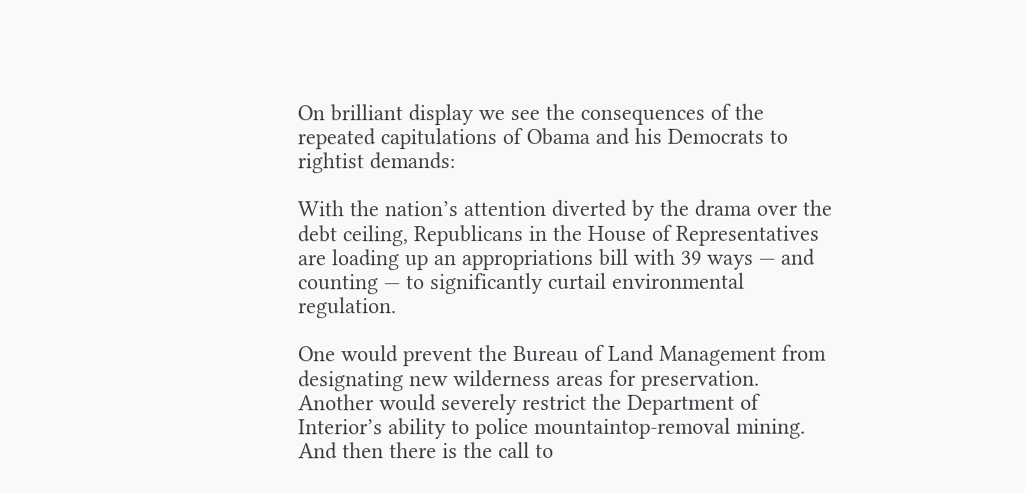On brilliant display we see the consequences of the repeated capitulations of Obama and his Democrats to rightist demands:

With the nation’s attention diverted by the drama over the debt ceiling, Republicans in the House of Representatives are loading up an appropriations bill with 39 ways — and counting — to significantly curtail environmental regulation.

One would prevent the Bureau of Land Management from designating new wilderness areas for preservation. Another would severely restrict the Department of Interior’s ability to police mountaintop-removal mining. And then there is the call to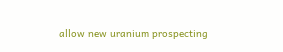allow new uranium prospecting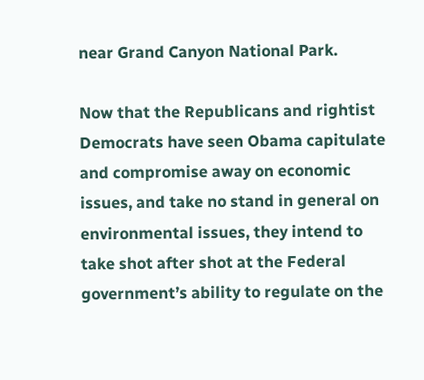near Grand Canyon National Park.

Now that the Republicans and rightist Democrats have seen Obama capitulate and compromise away on economic issues, and take no stand in general on environmental issues, they intend to take shot after shot at the Federal government’s ability to regulate on the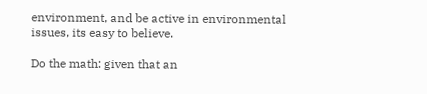environment, and be active in environmental issues, its easy to believe.

Do the math: given that an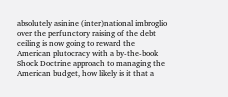absolutely asinine (inter)national imbroglio over the perfunctory raising of the debt ceiling is now going to reward the American plutocracy with a by-the-book Shock Doctrine approach to managing the American budget, how likely is it that a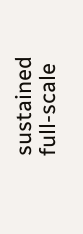sustained full-scale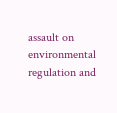assault on environmental regulation and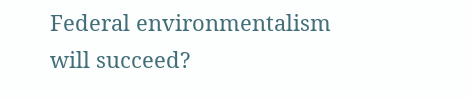Federal environmentalism will succeed?